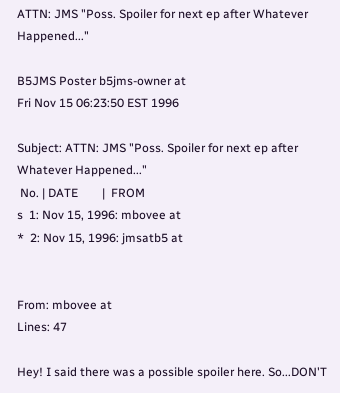ATTN: JMS "Poss. Spoiler for next ep after Whatever Happened..."

B5JMS Poster b5jms-owner at
Fri Nov 15 06:23:50 EST 1996

Subject: ATTN: JMS "Poss. Spoiler for next ep after Whatever Happened..."
 No. | DATE        |  FROM
s  1: Nov 15, 1996: mbovee at
*  2: Nov 15, 1996: jmsatb5 at


From: mbovee at
Lines: 47

Hey! I said there was a possible spoiler here. So...DON'T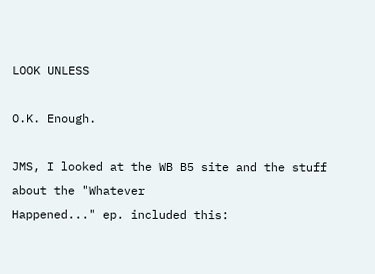LOOK UNLESS

O.K. Enough.

JMS, I looked at the WB B5 site and the stuff about the "Whatever
Happened..." ep. included this: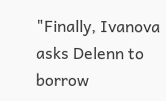"Finally, Ivanova asks Delenn to borrow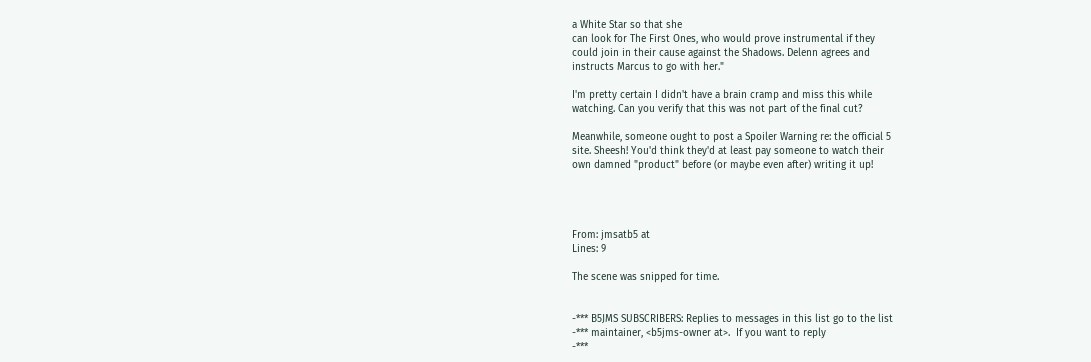a White Star so that she
can look for The First Ones, who would prove instrumental if they
could join in their cause against the Shadows. Delenn agrees and
instructs Marcus to go with her."

I'm pretty certain I didn't have a brain cramp and miss this while
watching. Can you verify that this was not part of the final cut?

Meanwhile, someone ought to post a Spoiler Warning re: the official 5
site. Sheesh! You'd think they'd at least pay someone to watch their
own damned "product" before (or maybe even after) writing it up!




From: jmsatb5 at
Lines: 9

The scene was snipped for time.


-*** B5JMS SUBSCRIBERS: Replies to messages in this list go to the list
-*** maintainer, <b5jms-owner at>.  If you want to reply
-***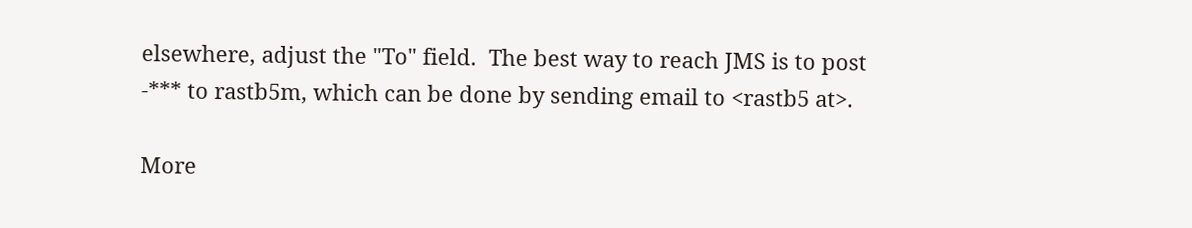elsewhere, adjust the "To" field.  The best way to reach JMS is to post
-*** to rastb5m, which can be done by sending email to <rastb5 at>.

More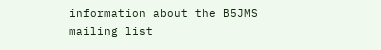information about the B5JMS mailing list